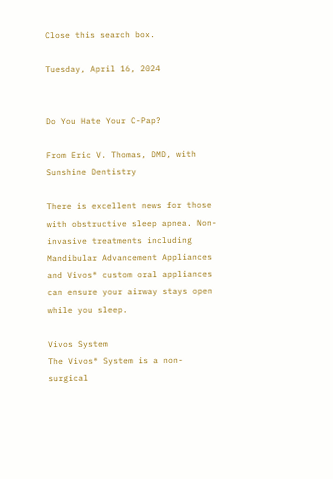Close this search box.

Tuesday, April 16, 2024


Do You Hate Your C-Pap?

From Eric V. Thomas, DMD, with Sunshine Dentistry

There is excellent news for those with obstructive sleep apnea. Non-invasive treatments including Mandibular Advancement Appliances and Vivos® custom oral appliances can ensure your airway stays open while you sleep.

Vivos System
The Vivos® System is a non-surgical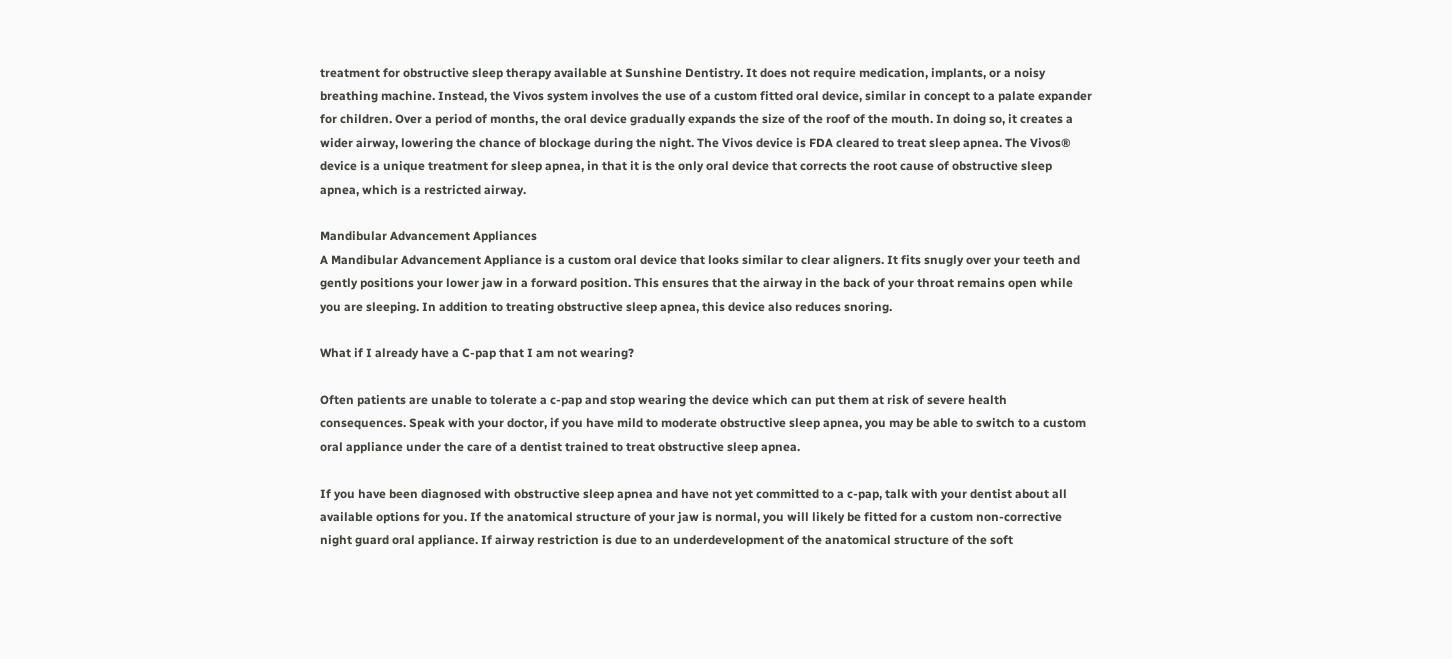treatment for obstructive sleep therapy available at Sunshine Dentistry. It does not require medication, implants, or a noisy breathing machine. Instead, the Vivos system involves the use of a custom fitted oral device, similar in concept to a palate expander for children. Over a period of months, the oral device gradually expands the size of the roof of the mouth. In doing so, it creates a wider airway, lowering the chance of blockage during the night. The Vivos device is FDA cleared to treat sleep apnea. The Vivos® device is a unique treatment for sleep apnea, in that it is the only oral device that corrects the root cause of obstructive sleep apnea, which is a restricted airway.

Mandibular Advancement Appliances
A Mandibular Advancement Appliance is a custom oral device that looks similar to clear aligners. It fits snugly over your teeth and gently positions your lower jaw in a forward position. This ensures that the airway in the back of your throat remains open while you are sleeping. In addition to treating obstructive sleep apnea, this device also reduces snoring.

What if I already have a C-pap that I am not wearing?

Often patients are unable to tolerate a c-pap and stop wearing the device which can put them at risk of severe health consequences. Speak with your doctor, if you have mild to moderate obstructive sleep apnea, you may be able to switch to a custom oral appliance under the care of a dentist trained to treat obstructive sleep apnea.

If you have been diagnosed with obstructive sleep apnea and have not yet committed to a c-pap, talk with your dentist about all available options for you. If the anatomical structure of your jaw is normal, you will likely be fitted for a custom non-corrective night guard oral appliance. If airway restriction is due to an underdevelopment of the anatomical structure of the soft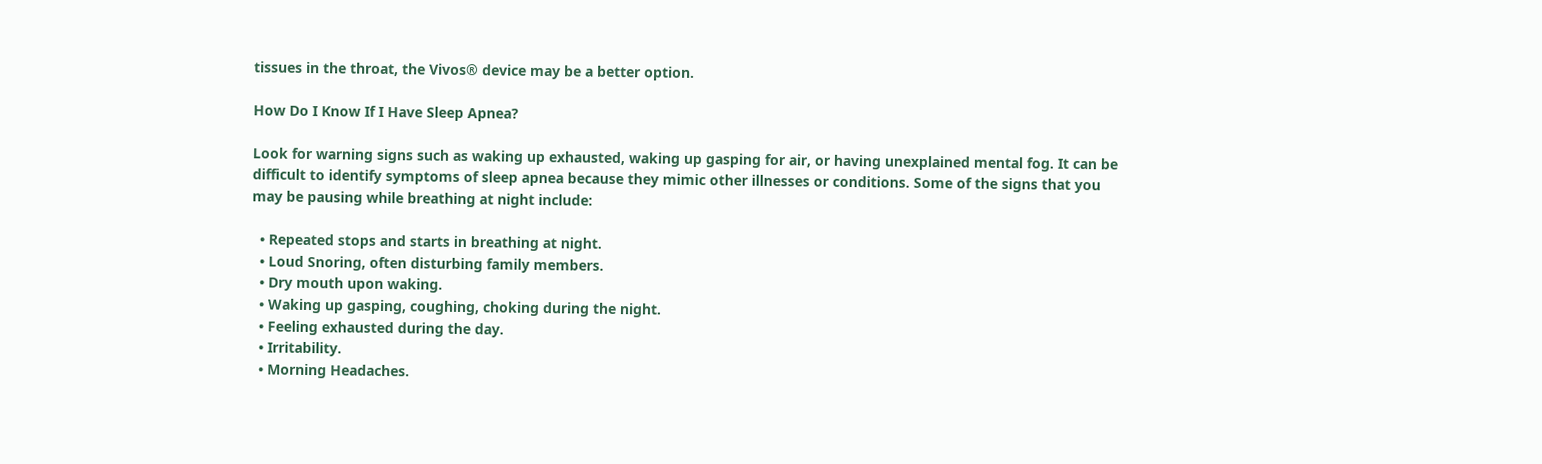tissues in the throat, the Vivos® device may be a better option.

How Do I Know If I Have Sleep Apnea?

Look for warning signs such as waking up exhausted, waking up gasping for air, or having unexplained mental fog. It can be difficult to identify symptoms of sleep apnea because they mimic other illnesses or conditions. Some of the signs that you may be pausing while breathing at night include:

  • Repeated stops and starts in breathing at night.
  • Loud Snoring, often disturbing family members.
  • Dry mouth upon waking.
  • Waking up gasping, coughing, choking during the night.
  • Feeling exhausted during the day.
  • Irritability.
  • Morning Headaches.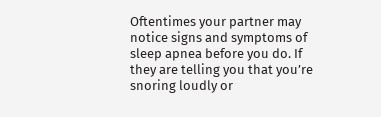Oftentimes your partner may notice signs and symptoms of sleep apnea before you do. If they are telling you that you’re snoring loudly or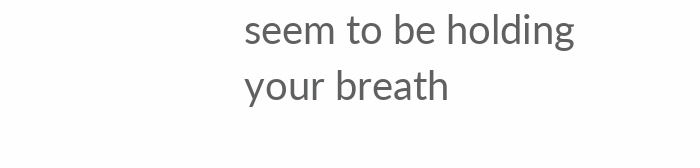seem to be holding your breath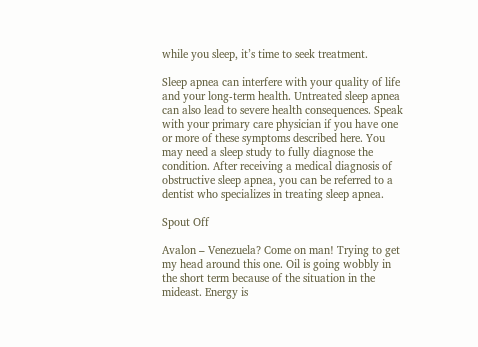while you sleep, it’s time to seek treatment.

Sleep apnea can interfere with your quality of life and your long-term health. Untreated sleep apnea can also lead to severe health consequences. Speak with your primary care physician if you have one or more of these symptoms described here. You may need a sleep study to fully diagnose the condition. After receiving a medical diagnosis of obstructive sleep apnea, you can be referred to a dentist who specializes in treating sleep apnea.

Spout Off

Avalon – Venezuela? Come on man! Trying to get my head around this one. Oil is going wobbly in the short term because of the situation in the mideast. Energy is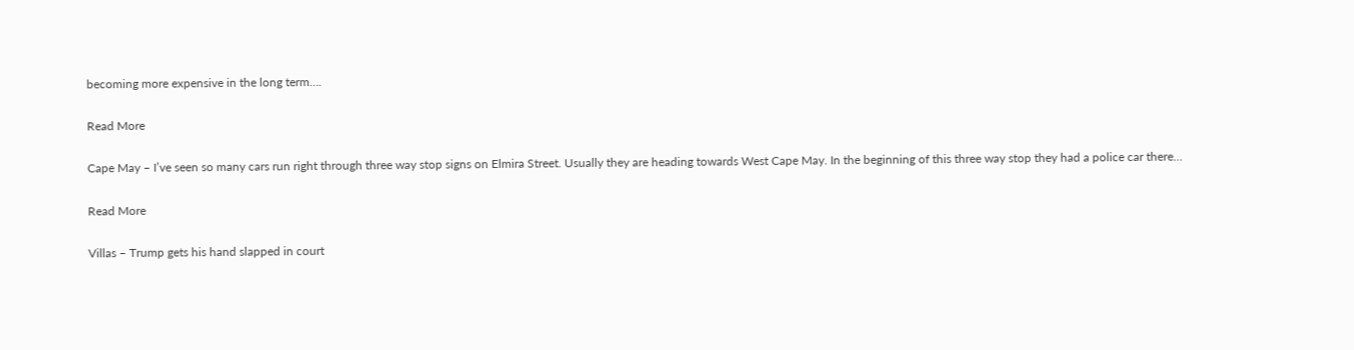becoming more expensive in the long term….

Read More

Cape May – I’ve seen so many cars run right through three way stop signs on Elmira Street. Usually they are heading towards West Cape May. In the beginning of this three way stop they had a police car there…

Read More

Villas – Trump gets his hand slapped in court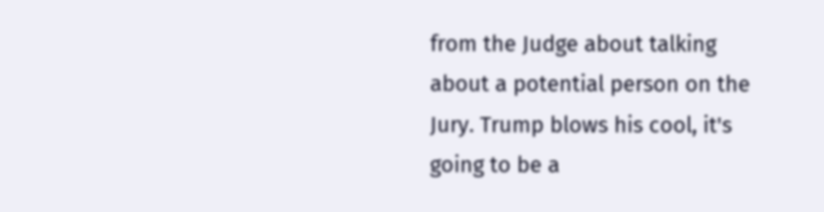from the Judge about talking about a potential person on the Jury. Trump blows his cool, it's going to be a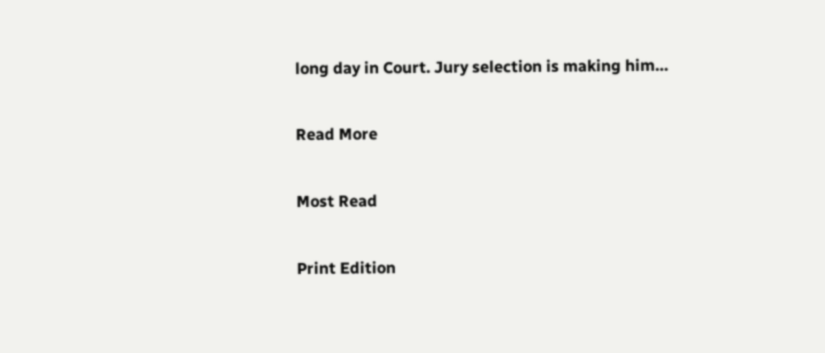long day in Court. Jury selection is making him…

Read More

Most Read

Print Edition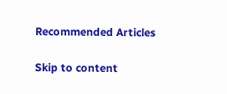Recommended Articles

Skip to content